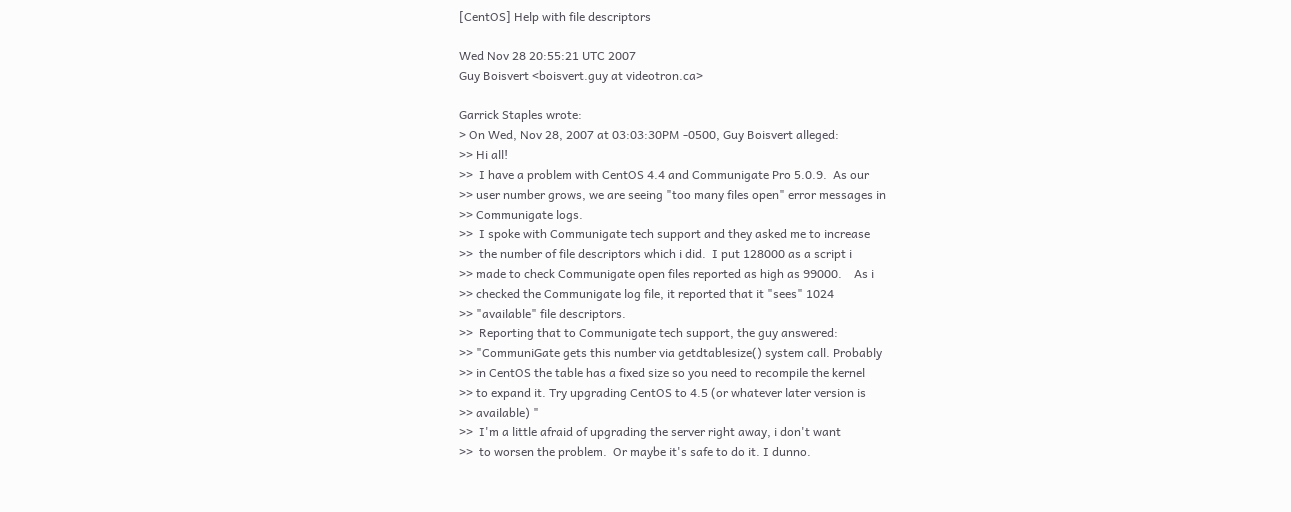[CentOS] Help with file descriptors

Wed Nov 28 20:55:21 UTC 2007
Guy Boisvert <boisvert.guy at videotron.ca>

Garrick Staples wrote:
> On Wed, Nov 28, 2007 at 03:03:30PM -0500, Guy Boisvert alleged:
>> Hi all!
>>  I have a problem with CentOS 4.4 and Communigate Pro 5.0.9.  As our
>> user number grows, we are seeing "too many files open" error messages in
>> Communigate logs.
>>  I spoke with Communigate tech support and they asked me to increase
>>  the number of file descriptors which i did.  I put 128000 as a script i
>> made to check Communigate open files reported as high as 99000.    As i
>> checked the Communigate log file, it reported that it "sees" 1024
>> "available" file descriptors.
>>  Reporting that to Communigate tech support, the guy answered:
>> "CommuniGate gets this number via getdtablesize() system call. Probably
>> in CentOS the table has a fixed size so you need to recompile the kernel
>> to expand it. Try upgrading CentOS to 4.5 (or whatever later version is
>> available) "
>>  I'm a little afraid of upgrading the server right away, i don't want
>>  to worsen the problem.  Or maybe it's safe to do it. I dunno.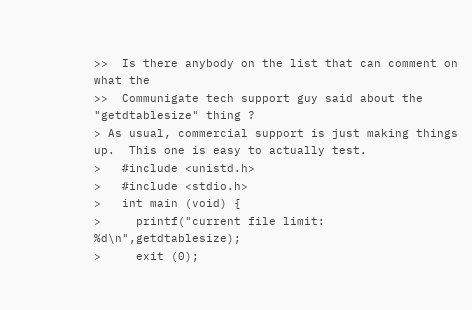>>  Is there anybody on the list that can comment on what the
>>  Communigate tech support guy said about the "getdtablesize" thing ?
> As usual, commercial support is just making things up.  This one is easy to actually test.
>   #include <unistd.h>
>   #include <stdio.h>
>   int main (void) {
>     printf("current file limit: %d\n",getdtablesize);
>     exit (0);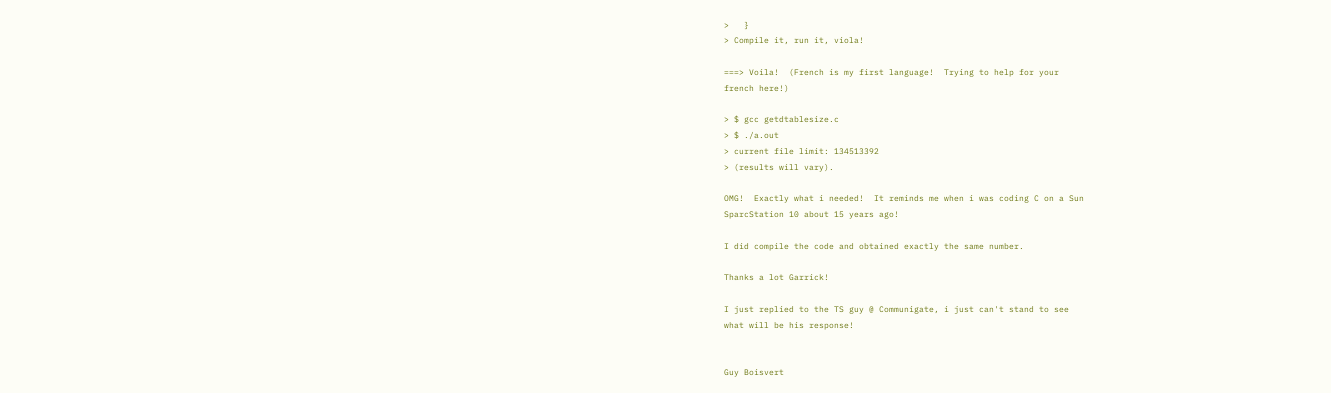>   }
> Compile it, run it, viola!

===> Voila!  (French is my first language!  Trying to help for your
french here!)

> $ gcc getdtablesize.c
> $ ./a.out
> current file limit: 134513392
> (results will vary).

OMG!  Exactly what i needed!  It reminds me when i was coding C on a Sun
SparcStation 10 about 15 years ago!

I did compile the code and obtained exactly the same number.

Thanks a lot Garrick!

I just replied to the TS guy @ Communigate, i just can't stand to see
what will be his response!


Guy Boisvert